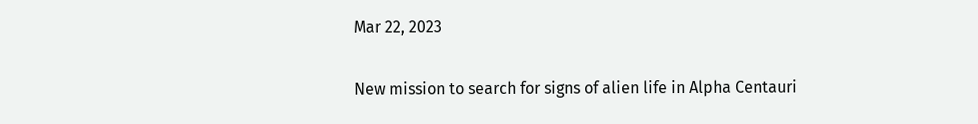Mar 22, 2023

New mission to search for signs of alien life in Alpha Centauri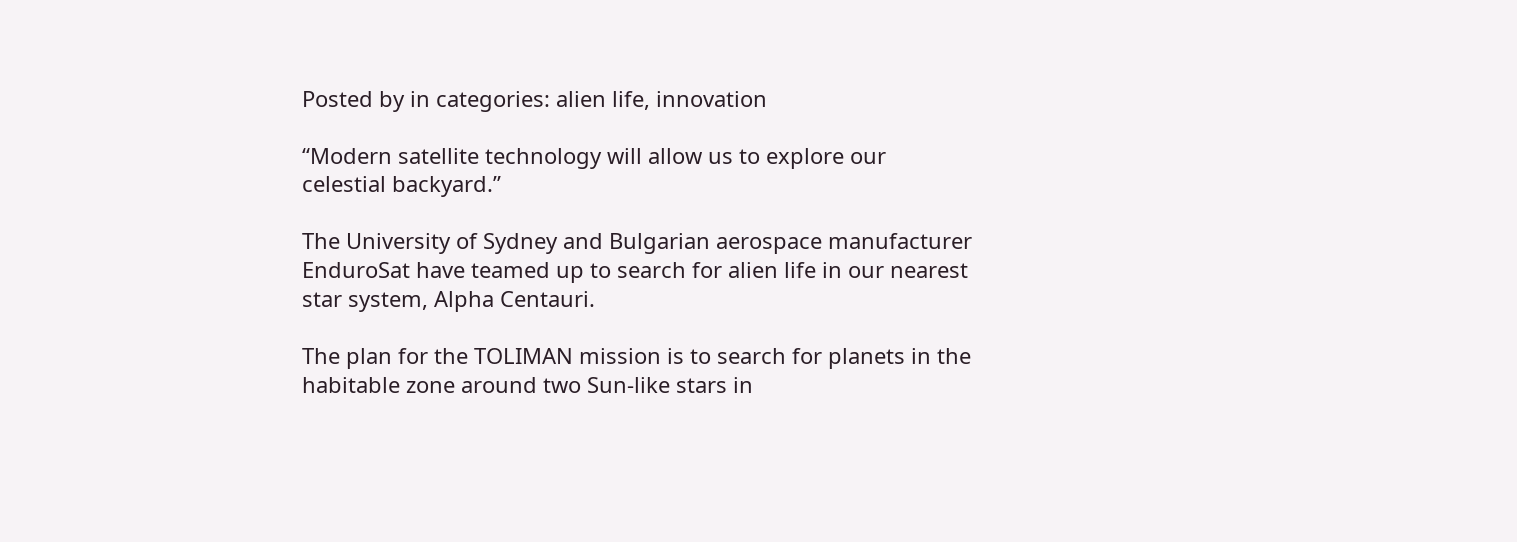Posted by in categories: alien life, innovation

“Modern satellite technology will allow us to explore our celestial backyard.”

The University of Sydney and Bulgarian aerospace manufacturer EnduroSat have teamed up to search for alien life in our nearest star system, Alpha Centauri.

The plan for the TOLIMAN mission is to search for planets in the habitable zone around two Sun-like stars in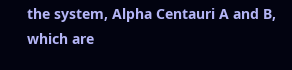the system, Alpha Centauri A and B, which are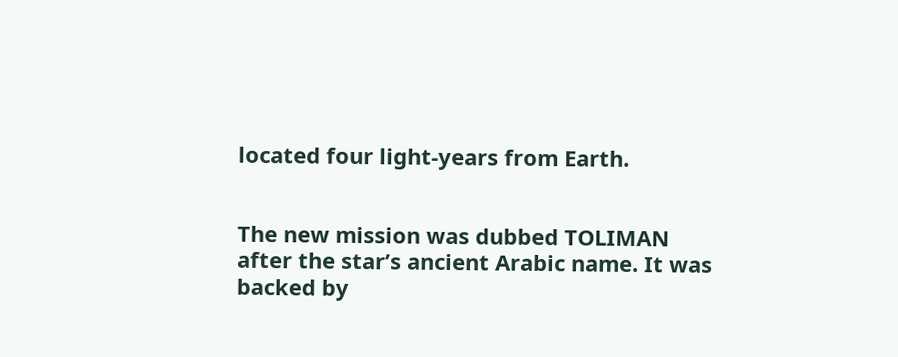located four light-years from Earth.


The new mission was dubbed TOLIMAN after the star’s ancient Arabic name. It was backed by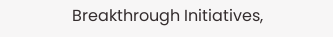Breakthrough Initiatives,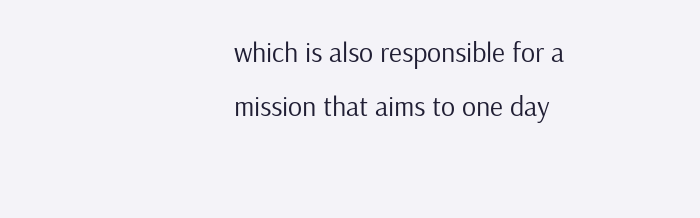which is also responsible for a mission that aims to one day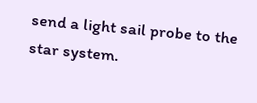send a light sail probe to the star system.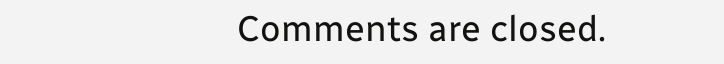Comments are closed.